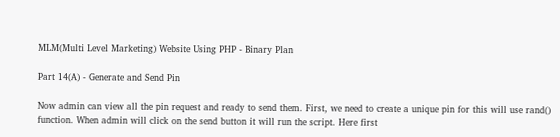MLM(Multi Level Marketing) Website Using PHP - Binary Plan

Part 14(A) - Generate and Send Pin

Now admin can view all the pin request and ready to send them. First, we need to create a unique pin for this will use rand() function. When admin will click on the send button it will run the script. Here first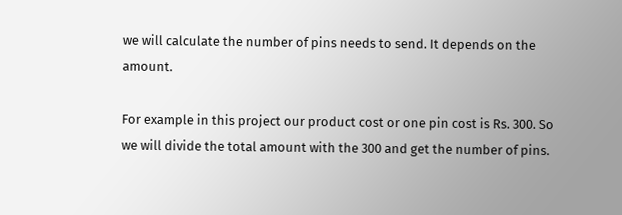we will calculate the number of pins needs to send. It depends on the amount.

For example in this project our product cost or one pin cost is Rs. 300. So we will divide the total amount with the 300 and get the number of pins.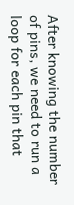After knowing the number of pins, we need to run a loop for each pin that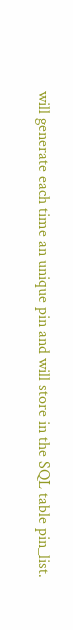will generate each time an unique pin and will store in the SQL table pin_list.